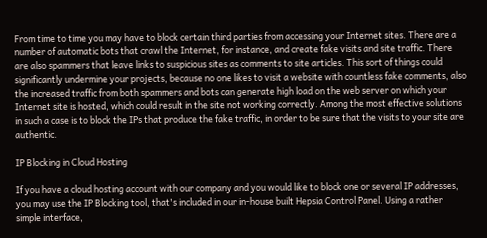From time to time you may have to block certain third parties from accessing your Internet sites. There are a number of automatic bots that crawl the Internet, for instance, and create fake visits and site traffic. There are also spammers that leave links to suspicious sites as comments to site articles. This sort of things could significantly undermine your projects, because no one likes to visit a website with countless fake comments, also the increased traffic from both spammers and bots can generate high load on the web server on which your Internet site is hosted, which could result in the site not working correctly. Among the most effective solutions in such a case is to block the IPs that produce the fake traffic, in order to be sure that the visits to your site are authentic.

IP Blocking in Cloud Hosting

If you have a cloud hosting account with our company and you would like to block one or several IP addresses, you may use the IP Blocking tool, that's included in our in-house built Hepsia Control Panel. Using a rather simple interface,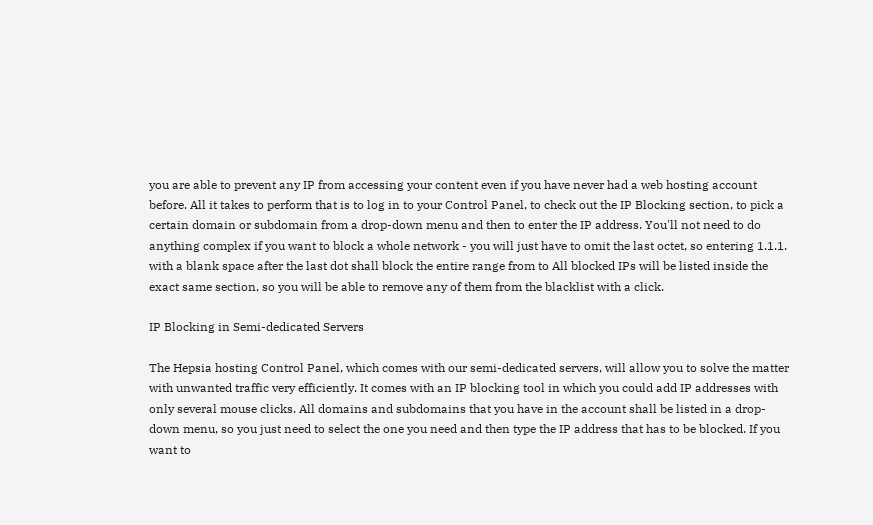you are able to prevent any IP from accessing your content even if you have never had a web hosting account before. All it takes to perform that is to log in to your Control Panel, to check out the IP Blocking section, to pick a certain domain or subdomain from a drop-down menu and then to enter the IP address. You'll not need to do anything complex if you want to block a whole network - you will just have to omit the last octet, so entering 1.1.1. with a blank space after the last dot shall block the entire range from to All blocked IPs will be listed inside the exact same section, so you will be able to remove any of them from the blacklist with a click.

IP Blocking in Semi-dedicated Servers

The Hepsia hosting Control Panel, which comes with our semi-dedicated servers, will allow you to solve the matter with unwanted traffic very efficiently. It comes with an IP blocking tool in which you could add IP addresses with only several mouse clicks. All domains and subdomains that you have in the account shall be listed in a drop-down menu, so you just need to select the one you need and then type the IP address that has to be blocked. If you want to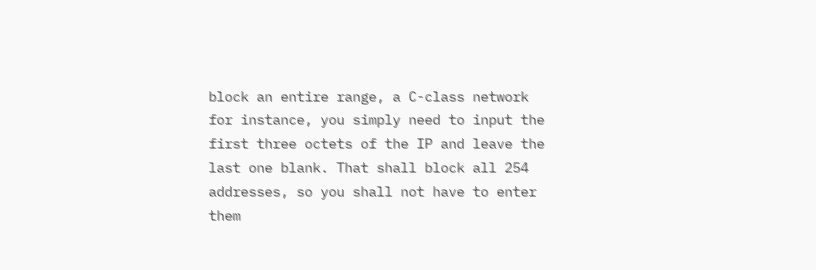block an entire range, a C-class network for instance, you simply need to input the first three octets of the IP and leave the last one blank. That shall block all 254 addresses, so you shall not have to enter them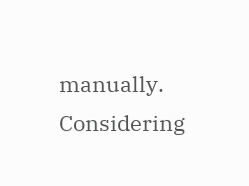manually. Considering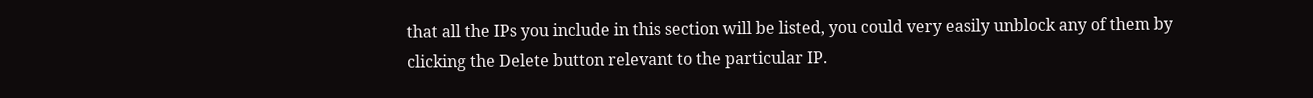that all the IPs you include in this section will be listed, you could very easily unblock any of them by clicking the Delete button relevant to the particular IP.